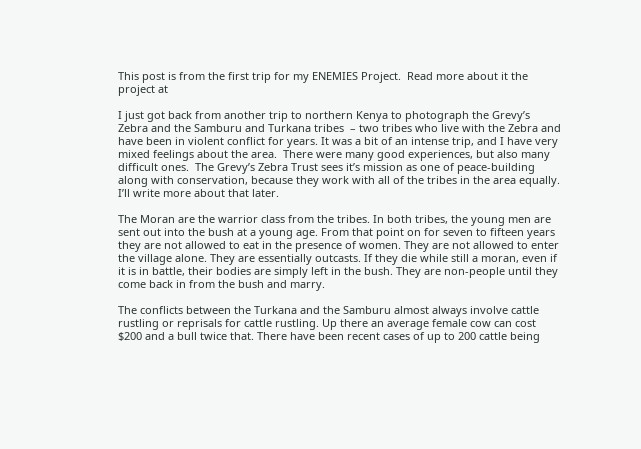This post is from the first trip for my ENEMIES Project.  Read more about it the project at

I just got back from another trip to northern Kenya to photograph the Grevy’s Zebra and the Samburu and Turkana tribes  – two tribes who live with the Zebra and have been in violent conflict for years. It was a bit of an intense trip, and I have very mixed feelings about the area.  There were many good experiences, but also many difficult ones.  The Grevy’s Zebra Trust sees it’s mission as one of peace-building along with conservation, because they work with all of the tribes in the area equally.  I’ll write more about that later.

The Moran are the warrior class from the tribes. In both tribes, the young men are sent out into the bush at a young age. From that point on for seven to fifteen years they are not allowed to eat in the presence of women. They are not allowed to enter the village alone. They are essentially outcasts. If they die while still a moran, even if it is in battle, their bodies are simply left in the bush. They are non-people until they come back in from the bush and marry.

The conflicts between the Turkana and the Samburu almost always involve cattle rustling or reprisals for cattle rustling. Up there an average female cow can cost $200 and a bull twice that. There have been recent cases of up to 200 cattle being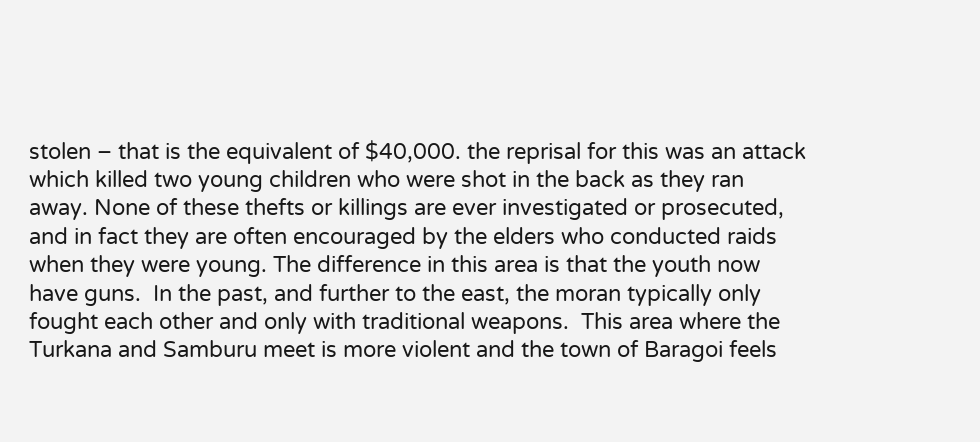stolen – that is the equivalent of $40,000. the reprisal for this was an attack which killed two young children who were shot in the back as they ran away. None of these thefts or killings are ever investigated or prosecuted, and in fact they are often encouraged by the elders who conducted raids when they were young. The difference in this area is that the youth now have guns.  In the past, and further to the east, the moran typically only fought each other and only with traditional weapons.  This area where the Turkana and Samburu meet is more violent and the town of Baragoi feels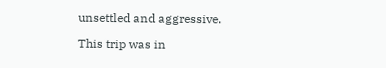unsettled and aggressive.

This trip was in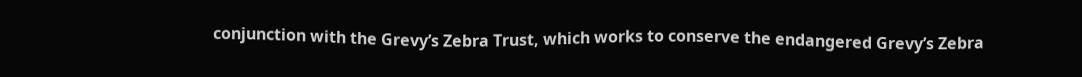conjunction with the Grevy’s Zebra Trust, which works to conserve the endangered Grevy’s Zebra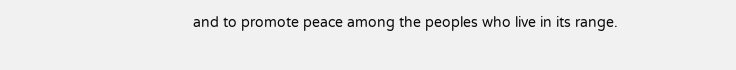and to promote peace among the peoples who live in its range.